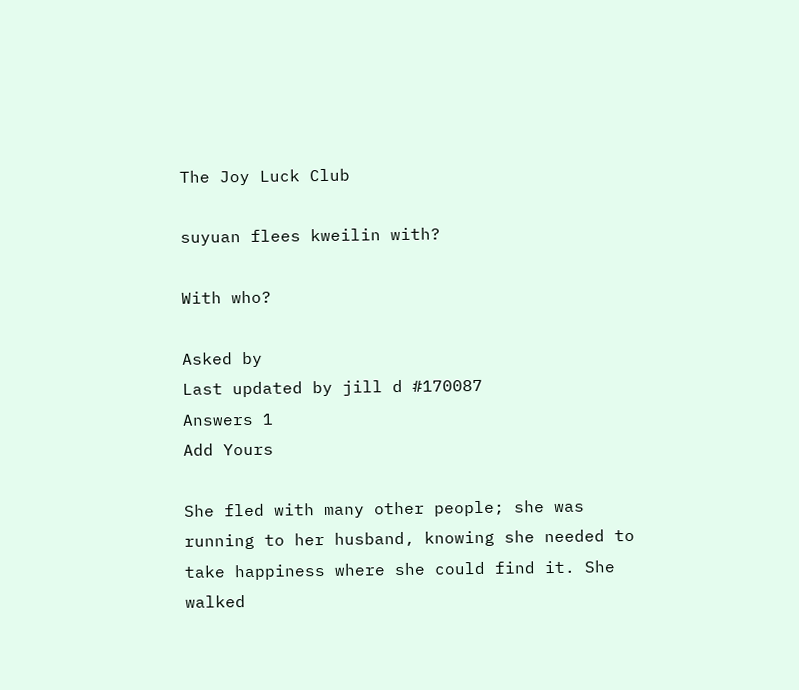The Joy Luck Club

suyuan flees kweilin with?

With who?

Asked by
Last updated by jill d #170087
Answers 1
Add Yours

She fled with many other people; she was running to her husband, knowing she needed to take happiness where she could find it. She walked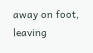away on foot, leaving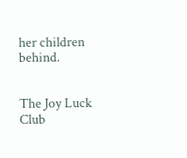her children behind.


The Joy Luck Club